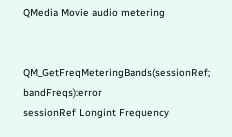QMedia Movie audio metering


QM_GetFreqMeteringBands(sessionRef; bandFreqs):error
sessionRef Longint Frequency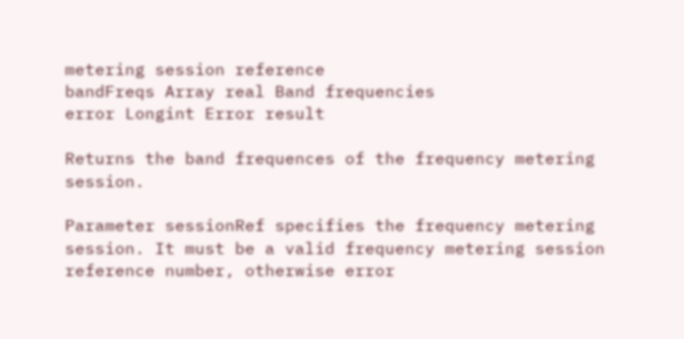metering session reference
bandFreqs Array real Band frequencies
error Longint Error result

Returns the band frequences of the frequency metering session.

Parameter sessionRef specifies the frequency metering session. It must be a valid frequency metering session reference number, otherwise error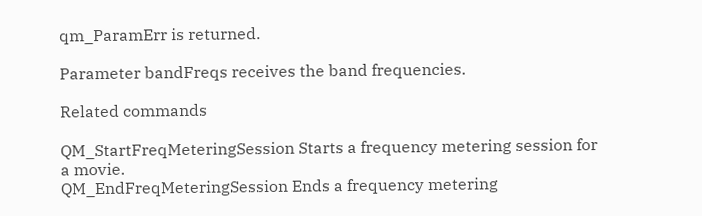qm_ParamErr is returned.

Parameter bandFreqs receives the band frequencies.

Related commands

QM_StartFreqMeteringSession Starts a frequency metering session for a movie.
QM_EndFreqMeteringSession Ends a frequency metering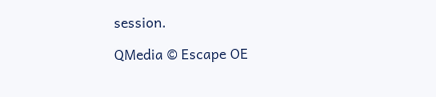session.

QMedia © Escape OE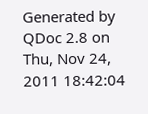Generated by QDoc 2.8 on Thu, Nov 24, 2011 18:42:04